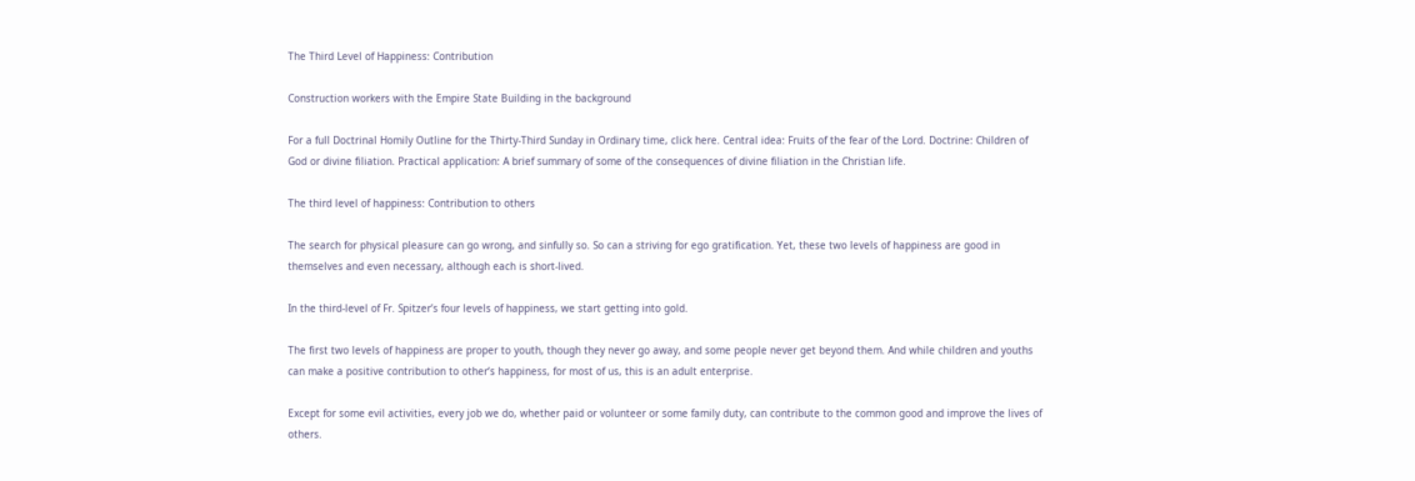The Third Level of Happiness: Contribution

Construction workers with the Empire State Building in the background

For a full Doctrinal Homily Outline for the Thirty-Third Sunday in Ordinary time, click here. Central idea: Fruits of the fear of the Lord. Doctrine: Children of God or divine filiation. Practical application: A brief summary of some of the consequences of divine filiation in the Christian life.

The third level of happiness: Contribution to others

The search for physical pleasure can go wrong, and sinfully so. So can a striving for ego gratification. Yet, these two levels of happiness are good in themselves and even necessary, although each is short-lived.

In the third-level of Fr. Spitzer’s four levels of happiness, we start getting into gold.

The first two levels of happiness are proper to youth, though they never go away, and some people never get beyond them. And while children and youths can make a positive contribution to other’s happiness, for most of us, this is an adult enterprise.

Except for some evil activities, every job we do, whether paid or volunteer or some family duty, can contribute to the common good and improve the lives of others.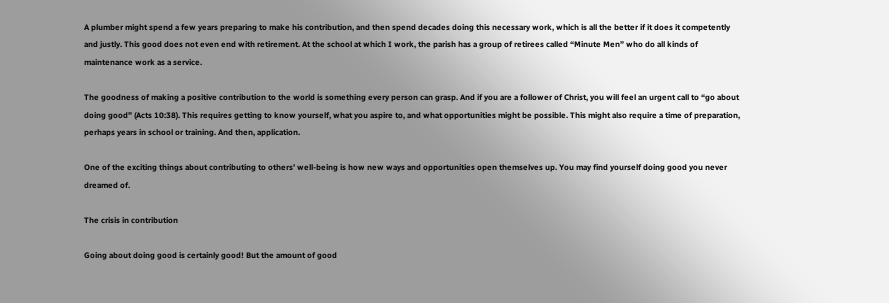A plumber might spend a few years preparing to make his contribution, and then spend decades doing this necessary work, which is all the better if it does it competently and justly. This good does not even end with retirement. At the school at which I work, the parish has a group of retirees called “Minute Men” who do all kinds of maintenance work as a service.

The goodness of making a positive contribution to the world is something every person can grasp. And if you are a follower of Christ, you will feel an urgent call to “go about doing good” (Acts 10:38). This requires getting to know yourself, what you aspire to, and what opportunities might be possible. This might also require a time of preparation, perhaps years in school or training. And then, application.

One of the exciting things about contributing to others’ well-being is how new ways and opportunities open themselves up. You may find yourself doing good you never dreamed of.

The crisis in contribution

Going about doing good is certainly good! But the amount of good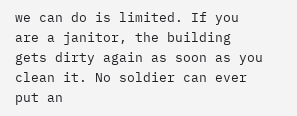we can do is limited. If you are a janitor, the building gets dirty again as soon as you clean it. No soldier can ever put an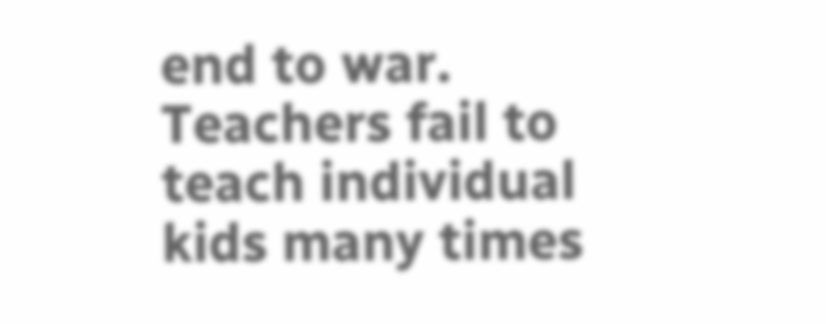end to war. Teachers fail to teach individual kids many times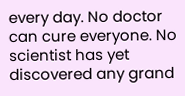every day. No doctor can cure everyone. No scientist has yet discovered any grand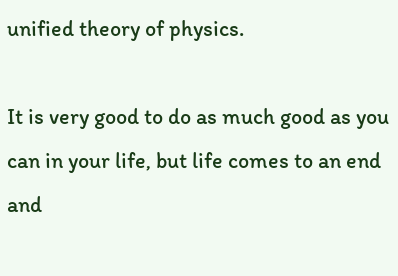unified theory of physics.

It is very good to do as much good as you can in your life, but life comes to an end and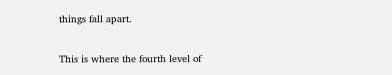things fall apart.

This is where the fourth level of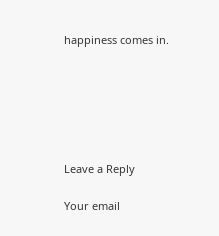happiness comes in.






Leave a Reply

Your email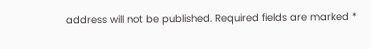address will not be published. Required fields are marked *